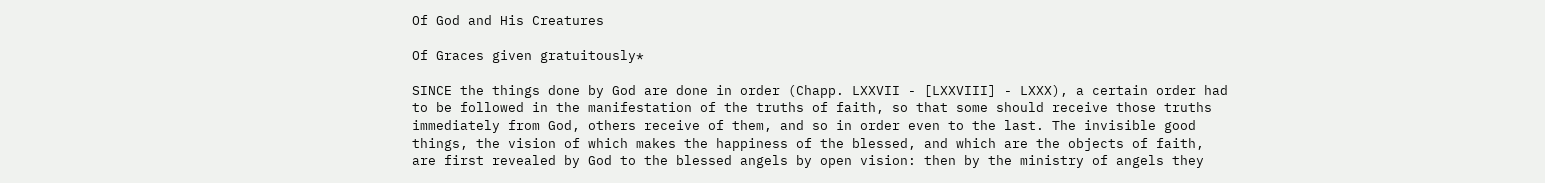Of God and His Creatures

Of Graces given gratuitously*

SINCE the things done by God are done in order (Chapp. LXXVII - [LXXVIII] - LXXX), a certain order had to be followed in the manifestation of the truths of faith, so that some should receive those truths immediately from God, others receive of them, and so in order even to the last. The invisible good things, the vision of which makes the happiness of the blessed, and which are the objects of faith, are first revealed by God to the blessed angels by open vision: then by the ministry of angels they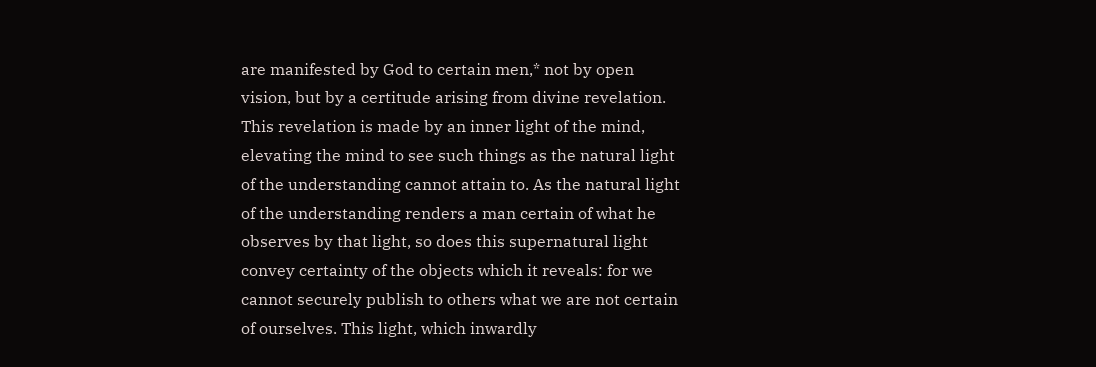are manifested by God to certain men,* not by open vision, but by a certitude arising from divine revelation. This revelation is made by an inner light of the mind, elevating the mind to see such things as the natural light of the understanding cannot attain to. As the natural light of the understanding renders a man certain of what he observes by that light, so does this supernatural light convey certainty of the objects which it reveals: for we cannot securely publish to others what we are not certain of ourselves. This light, which inwardly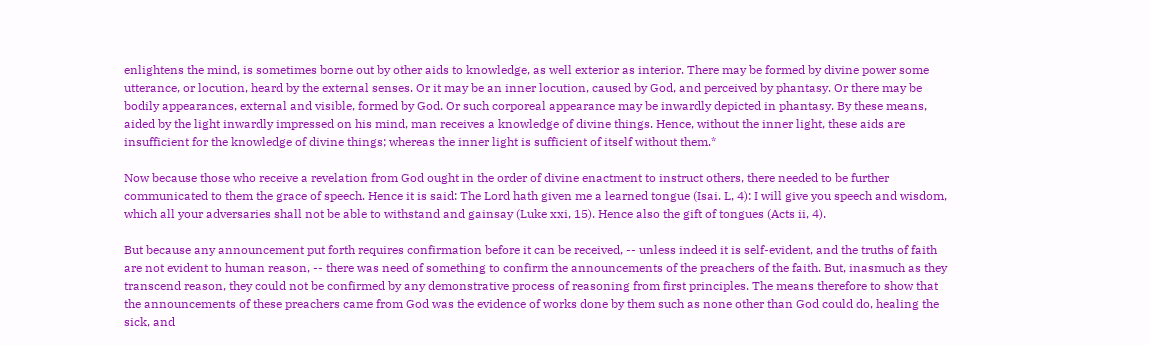enlightens the mind, is sometimes borne out by other aids to knowledge, as well exterior as interior. There may be formed by divine power some utterance, or locution, heard by the external senses. Or it may be an inner locution, caused by God, and perceived by phantasy. Or there may be bodily appearances, external and visible, formed by God. Or such corporeal appearance may be inwardly depicted in phantasy. By these means, aided by the light inwardly impressed on his mind, man receives a knowledge of divine things. Hence, without the inner light, these aids are insufficient for the knowledge of divine things; whereas the inner light is sufficient of itself without them.*

Now because those who receive a revelation from God ought in the order of divine enactment to instruct others, there needed to be further communicated to them the grace of speech. Hence it is said: The Lord hath given me a learned tongue (Isai. L, 4): I will give you speech and wisdom, which all your adversaries shall not be able to withstand and gainsay (Luke xxi, 15). Hence also the gift of tongues (Acts ii, 4).

But because any announcement put forth requires confirmation before it can be received, -- unless indeed it is self-evident, and the truths of faith are not evident to human reason, -- there was need of something to confirm the announcements of the preachers of the faith. But, inasmuch as they transcend reason, they could not be confirmed by any demonstrative process of reasoning from first principles. The means therefore to show that the announcements of these preachers came from God was the evidence of works done by them such as none other than God could do, healing the sick, and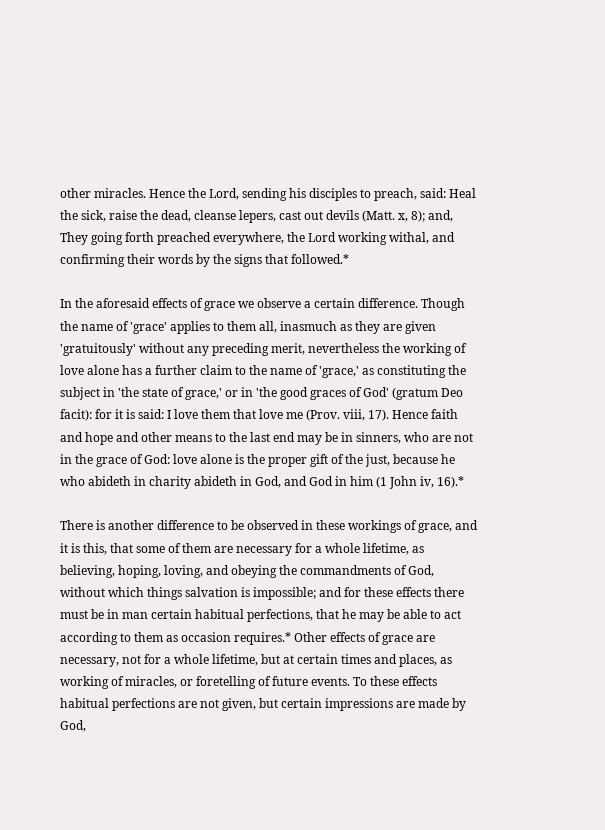other miracles. Hence the Lord, sending his disciples to preach, said: Heal the sick, raise the dead, cleanse lepers, cast out devils (Matt. x, 8); and, They going forth preached everywhere, the Lord working withal, and confirming their words by the signs that followed.*

In the aforesaid effects of grace we observe a certain difference. Though the name of 'grace' applies to them all, inasmuch as they are given 'gratuitously' without any preceding merit, nevertheless the working of love alone has a further claim to the name of 'grace,' as constituting the subject in 'the state of grace,' or in 'the good graces of God' (gratum Deo facit): for it is said: I love them that love me (Prov. viii, 17). Hence faith and hope and other means to the last end may be in sinners, who are not in the grace of God: love alone is the proper gift of the just, because he who abideth in charity abideth in God, and God in him (1 John iv, 16).*

There is another difference to be observed in these workings of grace, and it is this, that some of them are necessary for a whole lifetime, as believing, hoping, loving, and obeying the commandments of God, without which things salvation is impossible; and for these effects there must be in man certain habitual perfections, that he may be able to act according to them as occasion requires.* Other effects of grace are necessary, not for a whole lifetime, but at certain times and places, as working of miracles, or foretelling of future events. To these effects habitual perfections are not given, but certain impressions are made by God,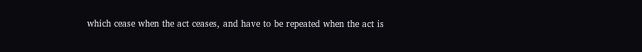which cease when the act ceases, and have to be repeated when the act is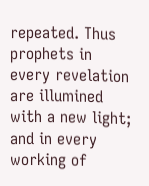repeated. Thus prophets in every revelation are illumined with a new light; and in every working of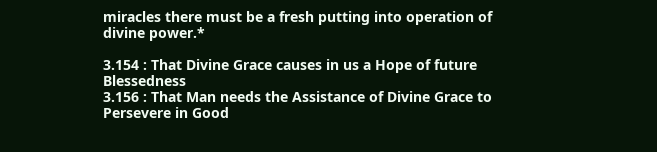miracles there must be a fresh putting into operation of divine power.*

3.154 : That Divine Grace causes in us a Hope of future Blessedness
3.156 : That Man needs the Assistance of Divine Grace to Persevere in Good